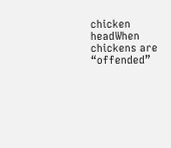chicken headWhen chickens are “offended”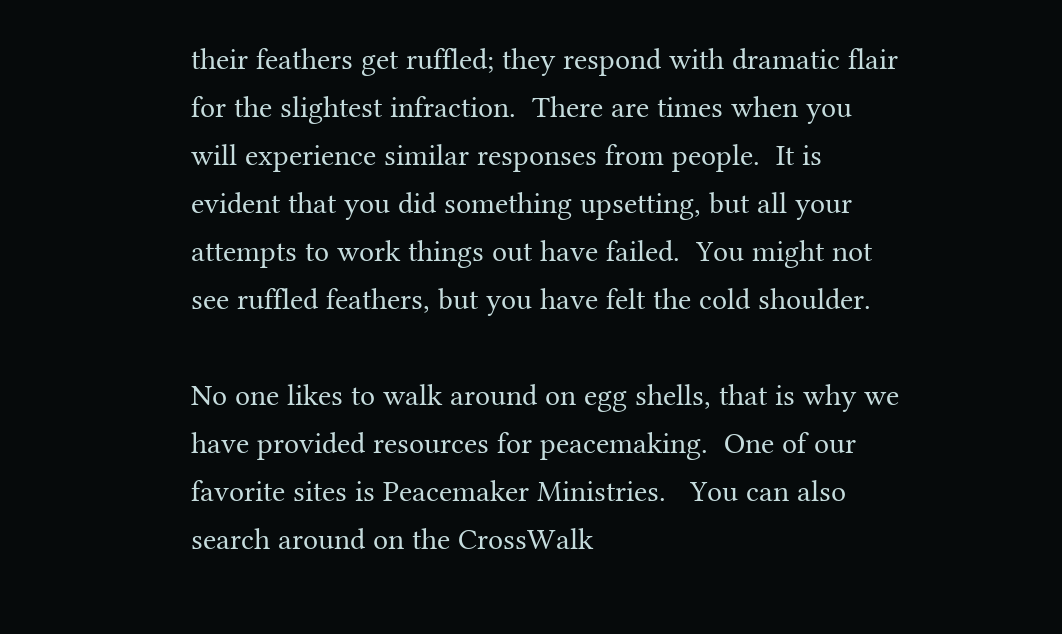their feathers get ruffled; they respond with dramatic flair for the slightest infraction.  There are times when you will experience similar responses from people.  It is evident that you did something upsetting, but all your attempts to work things out have failed.  You might not see ruffled feathers, but you have felt the cold shoulder.

No one likes to walk around on egg shells, that is why we have provided resources for peacemaking.  One of our favorite sites is Peacemaker Ministries.   You can also search around on the CrossWalk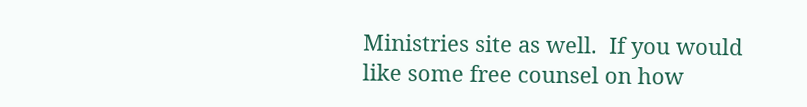Ministries site as well.  If you would like some free counsel on how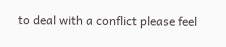to deal with a conflict please feel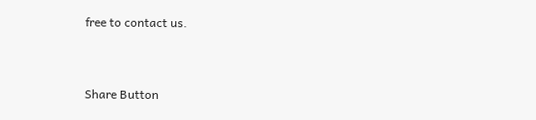free to contact us.


Share Button